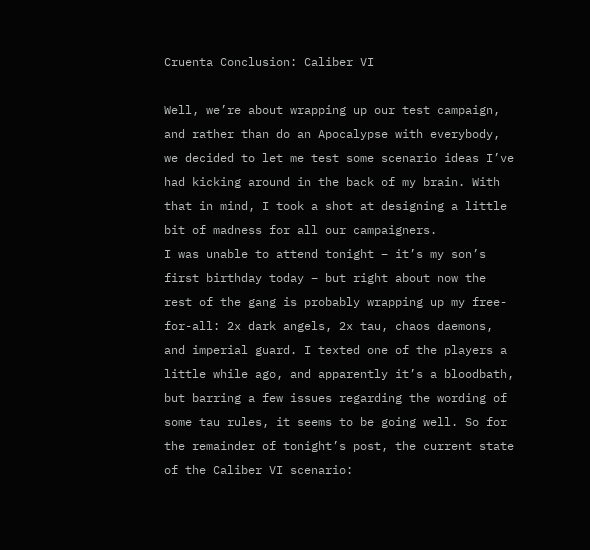Cruenta Conclusion: Caliber VI

Well, we’re about wrapping up our test campaign, and rather than do an Apocalypse with everybody, we decided to let me test some scenario ideas I’ve had kicking around in the back of my brain. With that in mind, I took a shot at designing a little bit of madness for all our campaigners.
I was unable to attend tonight – it’s my son’s first birthday today – but right about now the rest of the gang is probably wrapping up my free-for-all: 2x dark angels, 2x tau, chaos daemons, and imperial guard. I texted one of the players a little while ago, and apparently it’s a bloodbath, but barring a few issues regarding the wording of some tau rules, it seems to be going well. So for the remainder of tonight’s post, the current state of the Caliber VI scenario: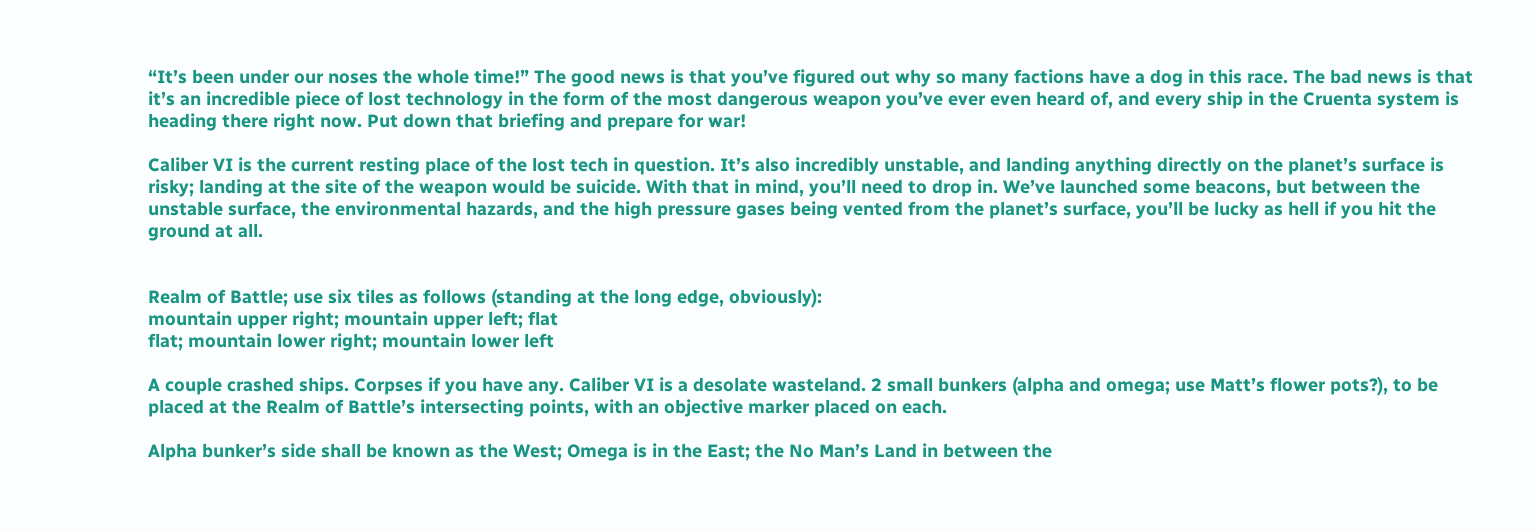“It’s been under our noses the whole time!” The good news is that you’ve figured out why so many factions have a dog in this race. The bad news is that it’s an incredible piece of lost technology in the form of the most dangerous weapon you’ve ever even heard of, and every ship in the Cruenta system is heading there right now. Put down that briefing and prepare for war!

Caliber VI is the current resting place of the lost tech in question. It’s also incredibly unstable, and landing anything directly on the planet’s surface is risky; landing at the site of the weapon would be suicide. With that in mind, you’ll need to drop in. We’ve launched some beacons, but between the unstable surface, the environmental hazards, and the high pressure gases being vented from the planet’s surface, you’ll be lucky as hell if you hit the ground at all.


Realm of Battle; use six tiles as follows (standing at the long edge, obviously):
mountain upper right; mountain upper left; flat
flat; mountain lower right; mountain lower left

A couple crashed ships. Corpses if you have any. Caliber VI is a desolate wasteland. 2 small bunkers (alpha and omega; use Matt’s flower pots?), to be placed at the Realm of Battle’s intersecting points, with an objective marker placed on each.

Alpha bunker’s side shall be known as the West; Omega is in the East; the No Man’s Land in between the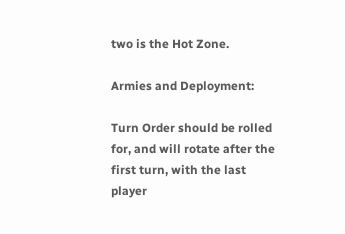two is the Hot Zone.

Armies and Deployment:

Turn Order should be rolled for, and will rotate after the first turn, with the last player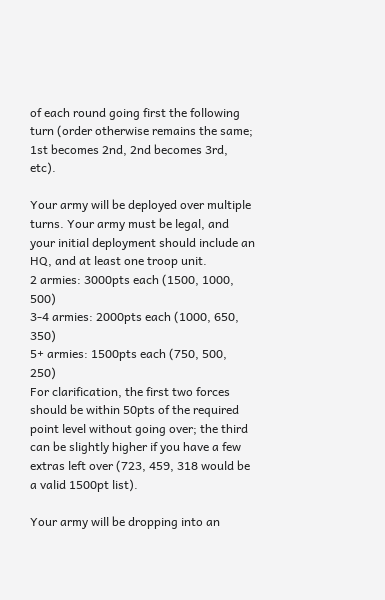of each round going first the following turn (order otherwise remains the same; 1st becomes 2nd, 2nd becomes 3rd, etc).

Your army will be deployed over multiple turns. Your army must be legal, and your initial deployment should include an HQ, and at least one troop unit.
2 armies: 3000pts each (1500, 1000, 500)
3-4 armies: 2000pts each (1000, 650, 350)
5+ armies: 1500pts each (750, 500, 250)
For clarification, the first two forces should be within 50pts of the required point level without going over; the third can be slightly higher if you have a few extras left over (723, 459, 318 would be a valid 1500pt list).

Your army will be dropping into an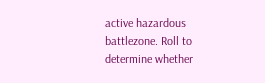active hazardous battlezone. Roll to determine whether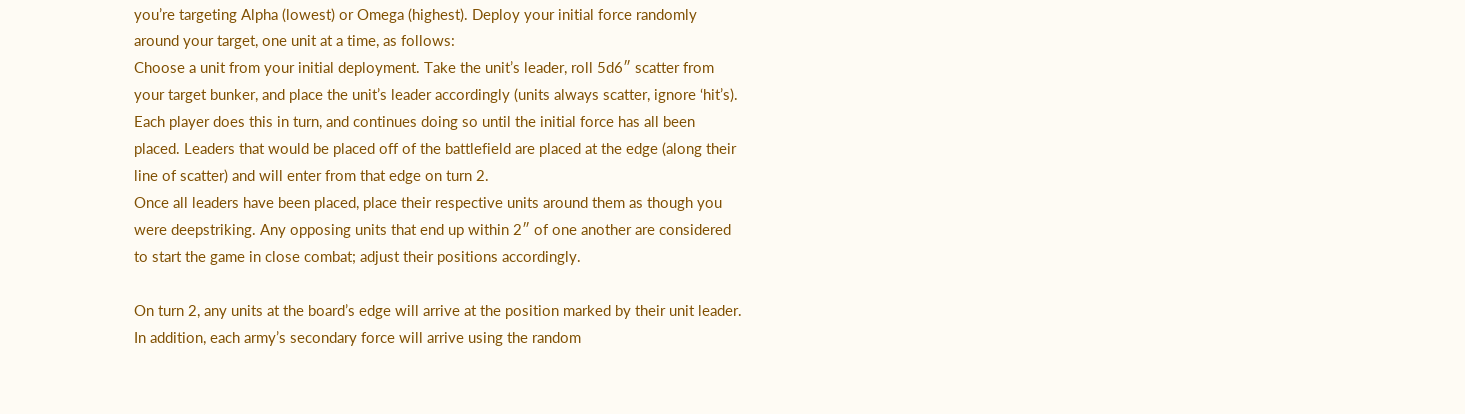you’re targeting Alpha (lowest) or Omega (highest). Deploy your initial force randomly around your target, one unit at a time, as follows:
Choose a unit from your initial deployment. Take the unit’s leader, roll 5d6″ scatter from your target bunker, and place the unit’s leader accordingly (units always scatter, ignore ‘hit’s). Each player does this in turn, and continues doing so until the initial force has all been placed. Leaders that would be placed off of the battlefield are placed at the edge (along their line of scatter) and will enter from that edge on turn 2.
Once all leaders have been placed, place their respective units around them as though you were deepstriking. Any opposing units that end up within 2″ of one another are considered to start the game in close combat; adjust their positions accordingly.

On turn 2, any units at the board’s edge will arrive at the position marked by their unit leader. In addition, each army’s secondary force will arrive using the random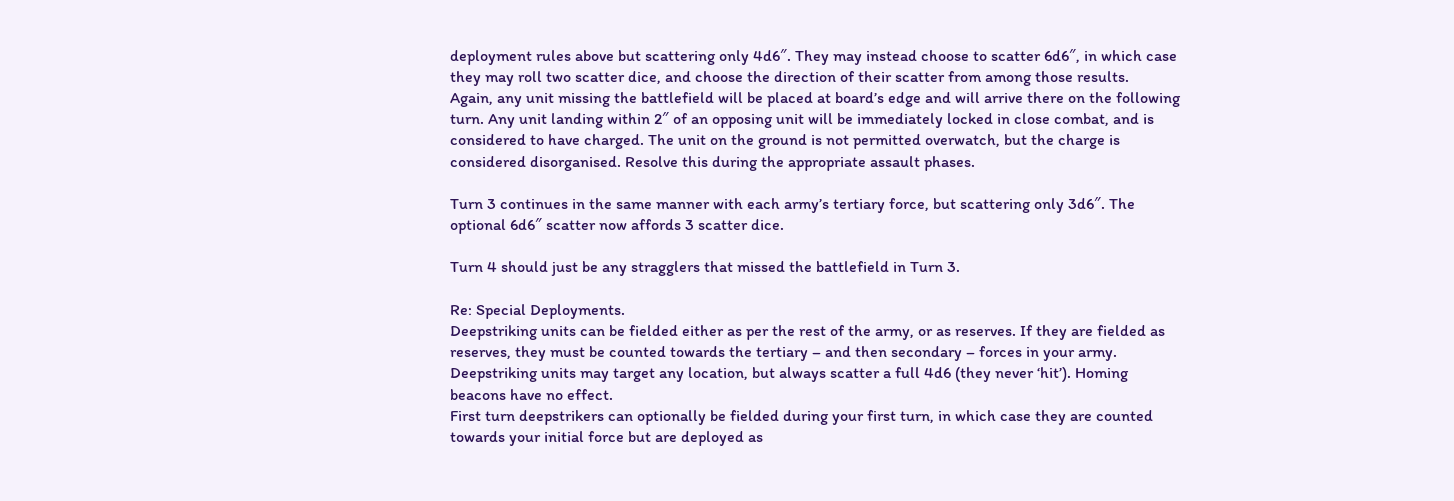deployment rules above but scattering only 4d6″. They may instead choose to scatter 6d6″, in which case they may roll two scatter dice, and choose the direction of their scatter from among those results.
Again, any unit missing the battlefield will be placed at board’s edge and will arrive there on the following turn. Any unit landing within 2″ of an opposing unit will be immediately locked in close combat, and is considered to have charged. The unit on the ground is not permitted overwatch, but the charge is considered disorganised. Resolve this during the appropriate assault phases.

Turn 3 continues in the same manner with each army’s tertiary force, but scattering only 3d6″. The optional 6d6″ scatter now affords 3 scatter dice.

Turn 4 should just be any stragglers that missed the battlefield in Turn 3.

Re: Special Deployments.
Deepstriking units can be fielded either as per the rest of the army, or as reserves. If they are fielded as reserves, they must be counted towards the tertiary – and then secondary – forces in your army. Deepstriking units may target any location, but always scatter a full 4d6 (they never ‘hit’). Homing beacons have no effect.
First turn deepstrikers can optionally be fielded during your first turn, in which case they are counted towards your initial force but are deployed as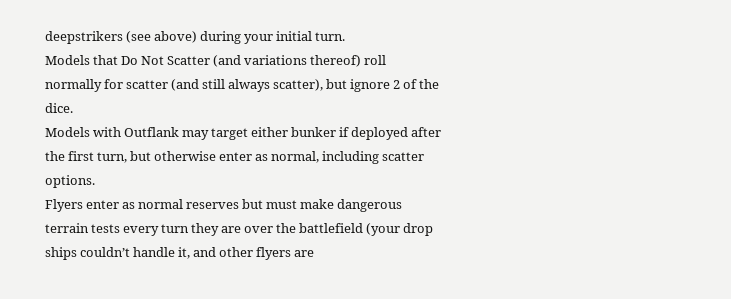deepstrikers (see above) during your initial turn.
Models that Do Not Scatter (and variations thereof) roll normally for scatter (and still always scatter), but ignore 2 of the dice.
Models with Outflank may target either bunker if deployed after the first turn, but otherwise enter as normal, including scatter options.
Flyers enter as normal reserves but must make dangerous terrain tests every turn they are over the battlefield (your drop ships couldn’t handle it, and other flyers are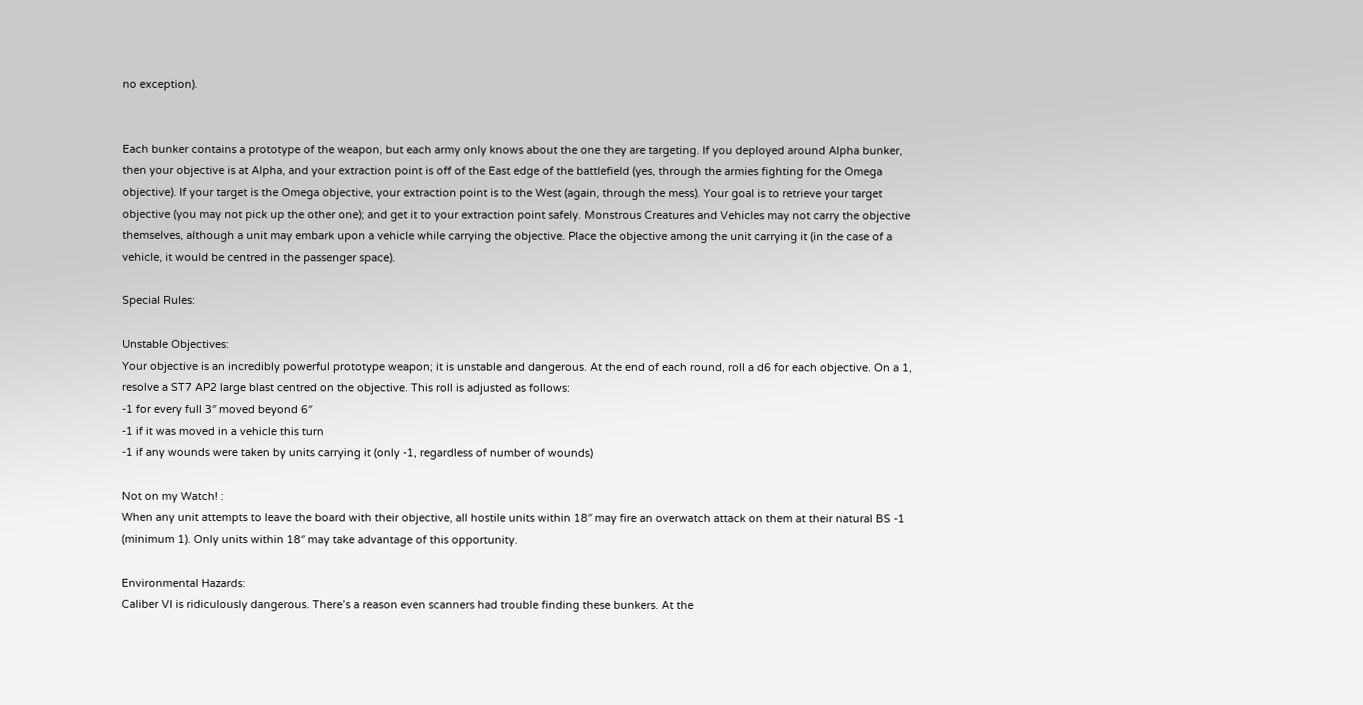no exception).


Each bunker contains a prototype of the weapon, but each army only knows about the one they are targeting. If you deployed around Alpha bunker, then your objective is at Alpha, and your extraction point is off of the East edge of the battlefield (yes, through the armies fighting for the Omega objective). If your target is the Omega objective, your extraction point is to the West (again, through the mess). Your goal is to retrieve your target objective (you may not pick up the other one); and get it to your extraction point safely. Monstrous Creatures and Vehicles may not carry the objective themselves, although a unit may embark upon a vehicle while carrying the objective. Place the objective among the unit carrying it (in the case of a vehicle, it would be centred in the passenger space).

Special Rules:

Unstable Objectives:
Your objective is an incredibly powerful prototype weapon; it is unstable and dangerous. At the end of each round, roll a d6 for each objective. On a 1, resolve a ST7 AP2 large blast centred on the objective. This roll is adjusted as follows:
-1 for every full 3″ moved beyond 6″
-1 if it was moved in a vehicle this turn
-1 if any wounds were taken by units carrying it (only -1, regardless of number of wounds)

Not on my Watch! :
When any unit attempts to leave the board with their objective, all hostile units within 18″ may fire an overwatch attack on them at their natural BS -1 (minimum 1). Only units within 18″ may take advantage of this opportunity.

Environmental Hazards:
Caliber VI is ridiculously dangerous. There’s a reason even scanners had trouble finding these bunkers. At the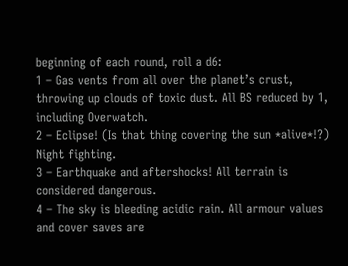beginning of each round, roll a d6:
1 – Gas vents from all over the planet’s crust, throwing up clouds of toxic dust. All BS reduced by 1, including Overwatch.
2 – Eclipse! (Is that thing covering the sun *alive*!?) Night fighting.
3 – Earthquake and aftershocks! All terrain is considered dangerous.
4 – The sky is bleeding acidic rain. All armour values and cover saves are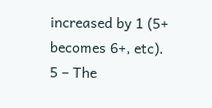increased by 1 (5+ becomes 6+, etc).
5 – The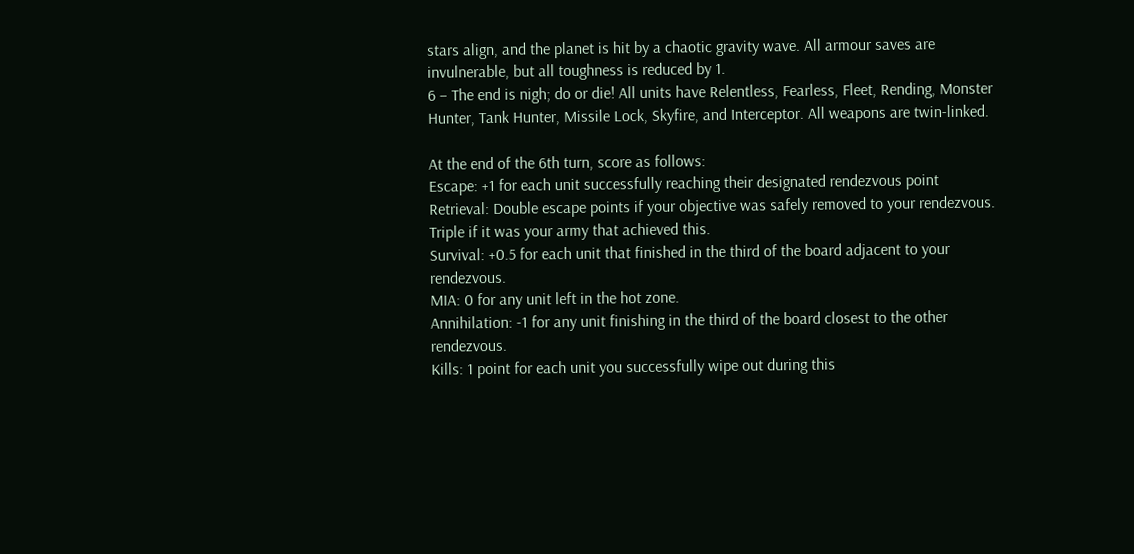stars align, and the planet is hit by a chaotic gravity wave. All armour saves are invulnerable, but all toughness is reduced by 1.
6 – The end is nigh; do or die! All units have Relentless, Fearless, Fleet, Rending, Monster Hunter, Tank Hunter, Missile Lock, Skyfire, and Interceptor. All weapons are twin-linked.

At the end of the 6th turn, score as follows:
Escape: +1 for each unit successfully reaching their designated rendezvous point
Retrieval: Double escape points if your objective was safely removed to your rendezvous. Triple if it was your army that achieved this.
Survival: +0.5 for each unit that finished in the third of the board adjacent to your rendezvous.
MIA: 0 for any unit left in the hot zone.
Annihilation: -1 for any unit finishing in the third of the board closest to the other rendezvous.
Kills: 1 point for each unit you successfully wipe out during this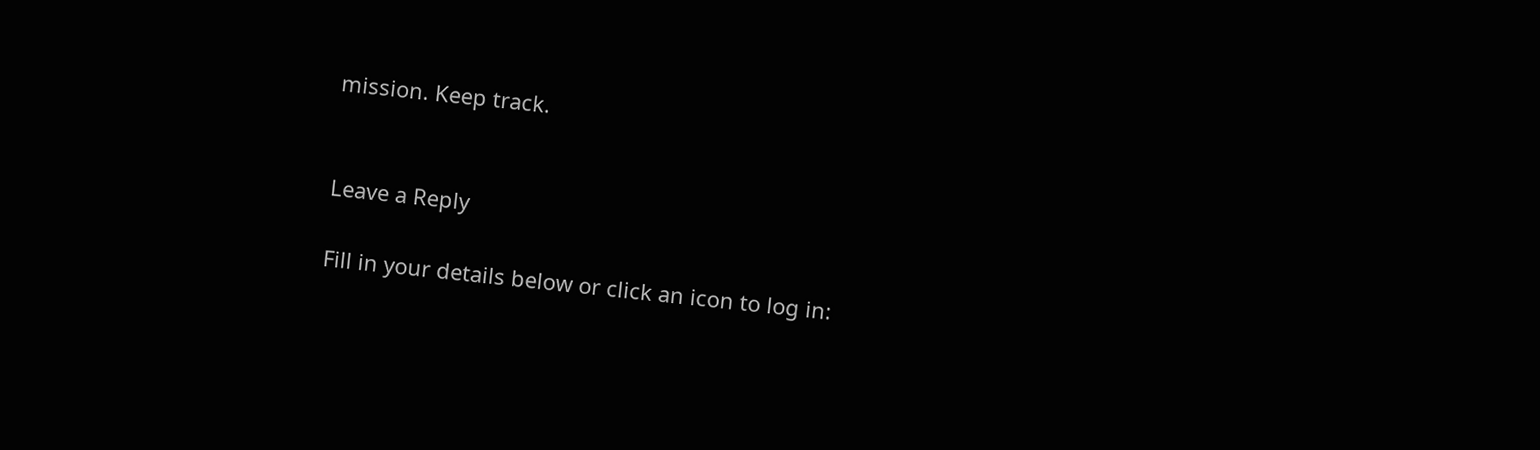mission. Keep track.


Leave a Reply

Fill in your details below or click an icon to log in: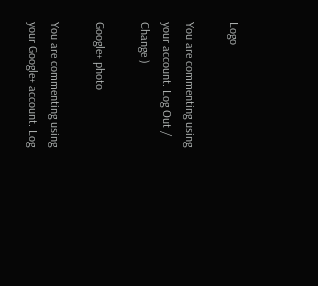Logo

You are commenting using your account. Log Out /  Change )

Google+ photo

You are commenting using your Google+ account. Log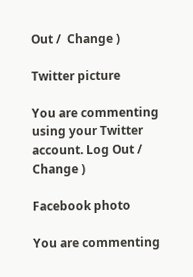Out /  Change )

Twitter picture

You are commenting using your Twitter account. Log Out /  Change )

Facebook photo

You are commenting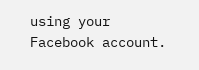using your Facebook account.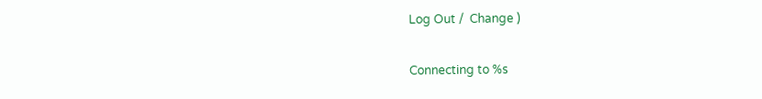Log Out /  Change )


Connecting to %s